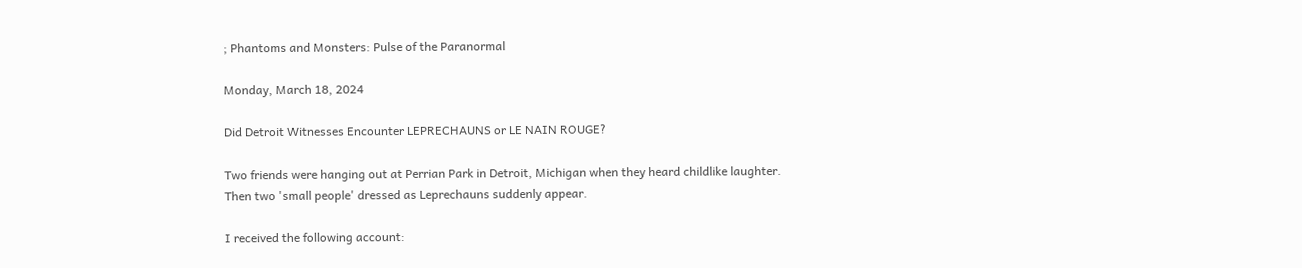; Phantoms and Monsters: Pulse of the Paranormal

Monday, March 18, 2024

Did Detroit Witnesses Encounter LEPRECHAUNS or LE NAIN ROUGE?

Two friends were hanging out at Perrian Park in Detroit, Michigan when they heard childlike laughter. Then two 'small people' dressed as Leprechauns suddenly appear.

I received the following account: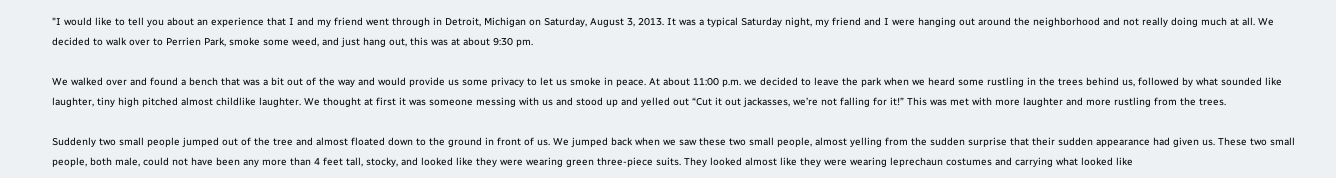"I would like to tell you about an experience that I and my friend went through in Detroit, Michigan on Saturday, August 3, 2013. It was a typical Saturday night, my friend and I were hanging out around the neighborhood and not really doing much at all. We decided to walk over to Perrien Park, smoke some weed, and just hang out, this was at about 9:30 pm.

We walked over and found a bench that was a bit out of the way and would provide us some privacy to let us smoke in peace. At about 11:00 p.m. we decided to leave the park when we heard some rustling in the trees behind us, followed by what sounded like laughter, tiny high pitched almost childlike laughter. We thought at first it was someone messing with us and stood up and yelled out “Cut it out jackasses, we’re not falling for it!” This was met with more laughter and more rustling from the trees.

Suddenly two small people jumped out of the tree and almost floated down to the ground in front of us. We jumped back when we saw these two small people, almost yelling from the sudden surprise that their sudden appearance had given us. These two small people, both male, could not have been any more than 4 feet tall, stocky, and looked like they were wearing green three-piece suits. They looked almost like they were wearing leprechaun costumes and carrying what looked like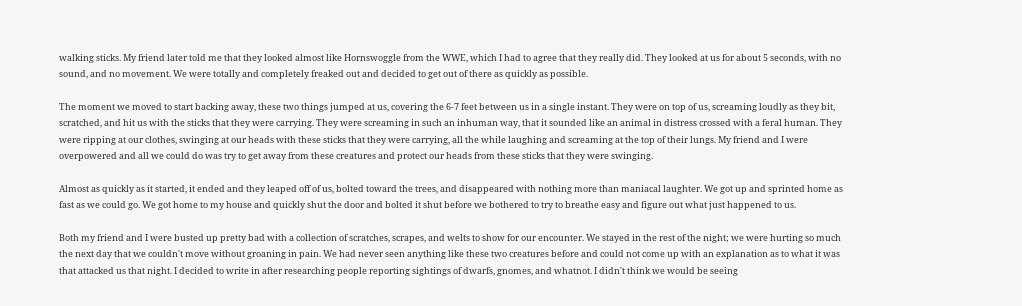walking sticks. My friend later told me that they looked almost like Hornswoggle from the WWE, which I had to agree that they really did. They looked at us for about 5 seconds, with no sound, and no movement. We were totally and completely freaked out and decided to get out of there as quickly as possible.

The moment we moved to start backing away, these two things jumped at us, covering the 6-7 feet between us in a single instant. They were on top of us, screaming loudly as they bit, scratched, and hit us with the sticks that they were carrying. They were screaming in such an inhuman way, that it sounded like an animal in distress crossed with a feral human. They were ripping at our clothes, swinging at our heads with these sticks that they were carrying, all the while laughing and screaming at the top of their lungs. My friend and I were overpowered and all we could do was try to get away from these creatures and protect our heads from these sticks that they were swinging.

Almost as quickly as it started, it ended and they leaped off of us, bolted toward the trees, and disappeared with nothing more than maniacal laughter. We got up and sprinted home as fast as we could go. We got home to my house and quickly shut the door and bolted it shut before we bothered to try to breathe easy and figure out what just happened to us.

Both my friend and I were busted up pretty bad with a collection of scratches, scrapes, and welts to show for our encounter. We stayed in the rest of the night; we were hurting so much the next day that we couldn't move without groaning in pain. We had never seen anything like these two creatures before and could not come up with an explanation as to what it was that attacked us that night. I decided to write in after researching people reporting sightings of dwarfs, gnomes, and whatnot. I didn't think we would be seeing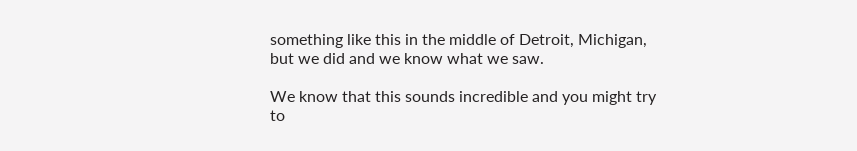something like this in the middle of Detroit, Michigan, but we did and we know what we saw.

We know that this sounds incredible and you might try to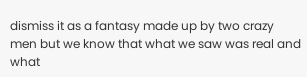dismiss it as a fantasy made up by two crazy men but we know that what we saw was real and what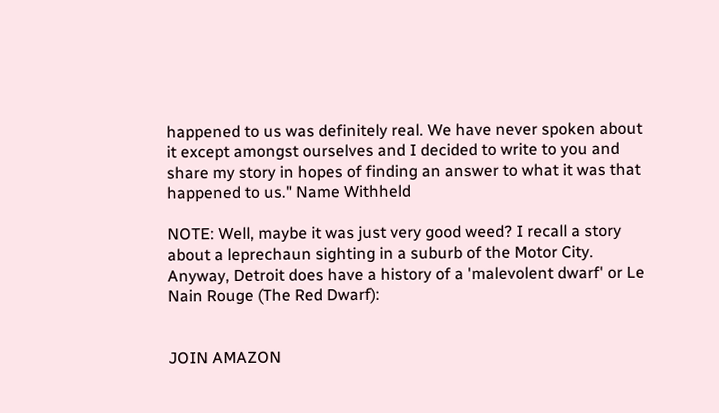happened to us was definitely real. We have never spoken about it except amongst ourselves and I decided to write to you and share my story in hopes of finding an answer to what it was that happened to us." Name Withheld

NOTE: Well, maybe it was just very good weed? I recall a story about a leprechaun sighting in a suburb of the Motor City. Anyway, Detroit does have a history of a 'malevolent dwarf' or Le Nain Rouge (The Red Dwarf):


JOIN AMAZON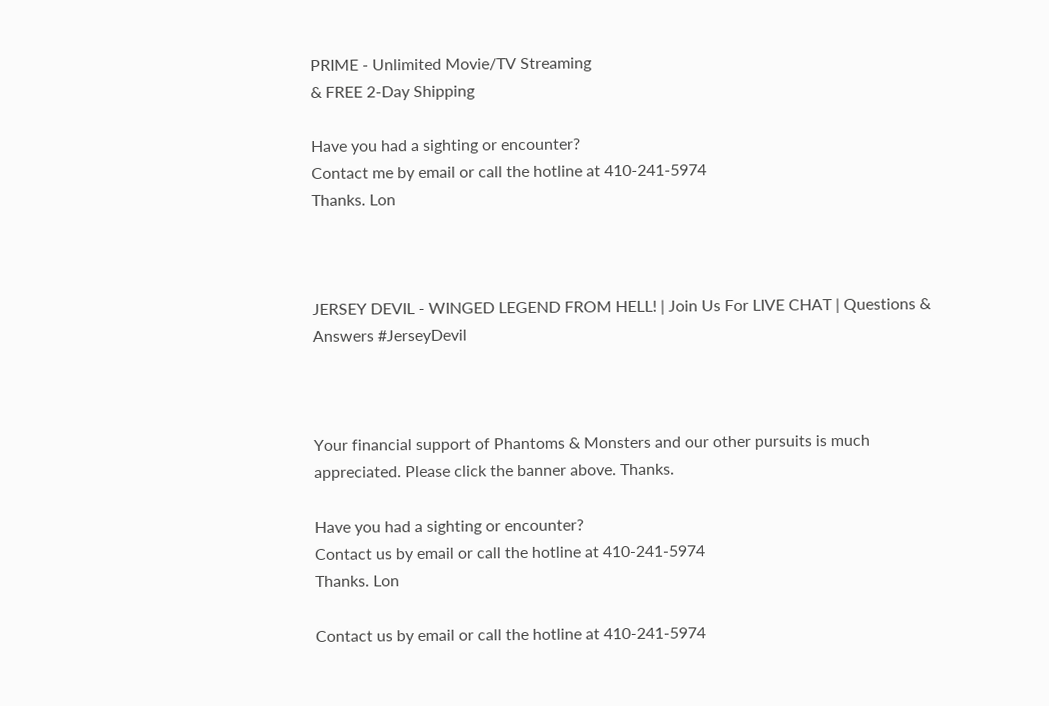PRIME - Unlimited Movie/TV Streaming
& FREE 2-Day Shipping

Have you had a sighting or encounter?
Contact me by email or call the hotline at 410-241-5974
Thanks. Lon



JERSEY DEVIL - WINGED LEGEND FROM HELL! | Join Us For LIVE CHAT | Questions & Answers #JerseyDevil



Your financial support of Phantoms & Monsters and our other pursuits is much appreciated. Please click the banner above. Thanks.

Have you had a sighting or encounter?
Contact us by email or call the hotline at 410-241-5974
Thanks. Lon

Contact us by email or call the hotline at 410-241-5974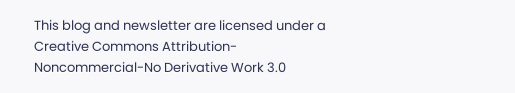This blog and newsletter are licensed under a Creative Commons Attribution-Noncommercial-No Derivative Work 3.0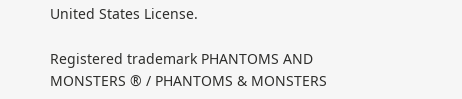United States License.

Registered trademark PHANTOMS AND MONSTERS ® / PHANTOMS & MONSTERS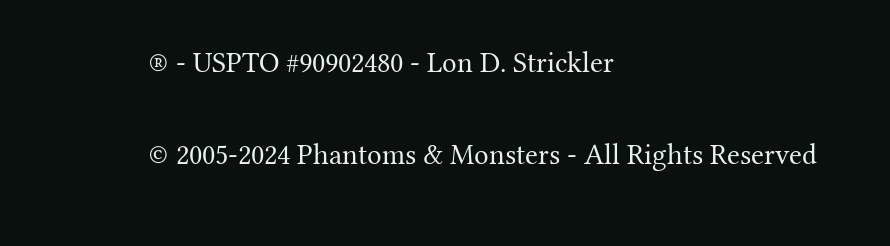® - USPTO #90902480 - Lon D. Strickler

© 2005-2024 Phantoms & Monsters - All Rights Reserved